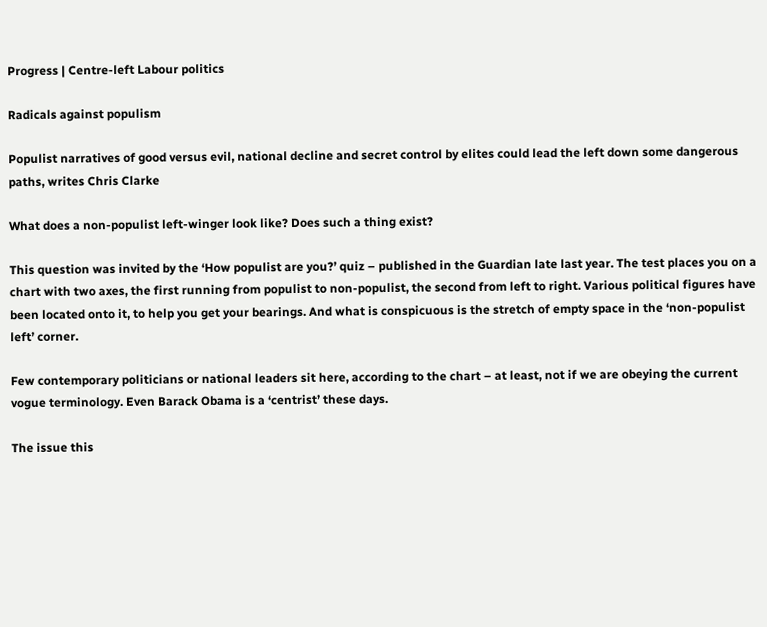Progress | Centre-left Labour politics

Radicals against populism

Populist narratives of good versus evil, national decline and secret control by elites could lead the left down some dangerous paths, writes Chris Clarke

What does a non-populist left-winger look like? Does such a thing exist?

This question was invited by the ‘How populist are you?’ quiz – published in the Guardian late last year. The test places you on a chart with two axes, the first running from populist to non-populist, the second from left to right. Various political figures have been located onto it, to help you get your bearings. And what is conspicuous is the stretch of empty space in the ‘non-populist left’ corner.

Few contemporary politicians or national leaders sit here, according to the chart – at least, not if we are obeying the current vogue terminology. Even Barack Obama is a ‘centrist’ these days.

The issue this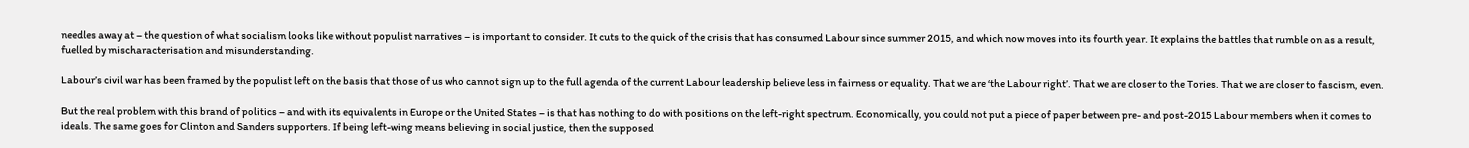needles away at – the question of what socialism looks like without populist narratives – is important to consider. It cuts to the quick of the crisis that has consumed Labour since summer 2015, and which now moves into its fourth year. It explains the battles that rumble on as a result, fuelled by mischaracterisation and misunderstanding.

Labour’s civil war has been framed by the populist left on the basis that those of us who cannot sign up to the full agenda of the current Labour leadership believe less in fairness or equality. That we are ‘the Labour right’. That we are closer to the Tories. That we are closer to fascism, even.

But the real problem with this brand of politics – and with its equivalents in Europe or the United States – is that has nothing to do with positions on the left-right spectrum. Economically, you could not put a piece of paper between pre- and post-2015 Labour members when it comes to ideals. The same goes for Clinton and Sanders supporters. If being left-wing means believing in social justice, then the supposed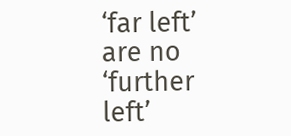‘far left’ are no ‘further left’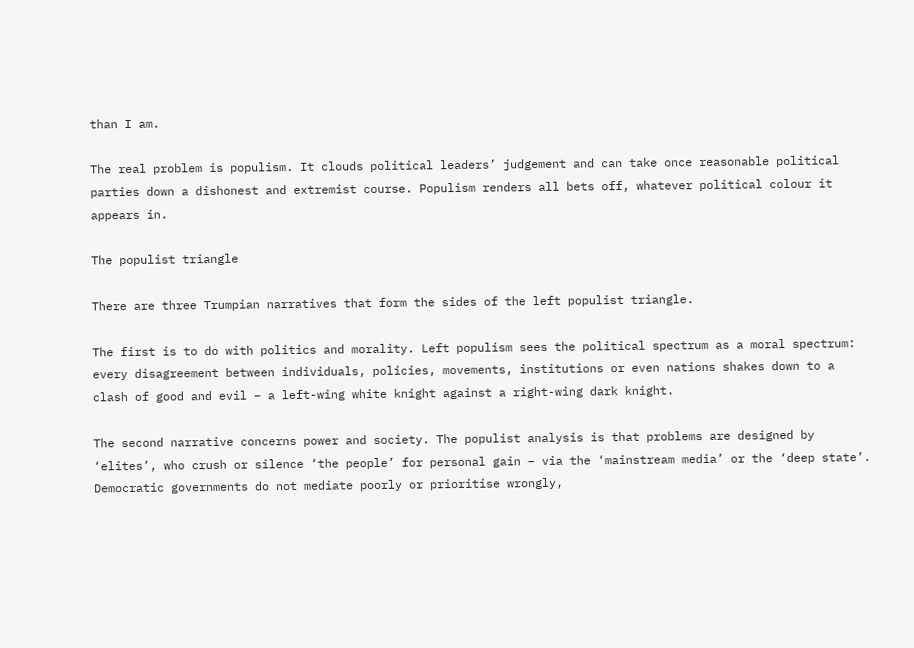than I am.

The real problem is populism. It clouds political leaders’ judgement and can take once reasonable political parties down a dishonest and extremist course. Populism renders all bets off, whatever political colour it appears in.

The populist triangle

There are three Trumpian narratives that form the sides of the left populist triangle.

The first is to do with politics and morality. Left populism sees the political spectrum as a moral spectrum: every disagreement between individuals, policies, movements, institutions or even nations shakes down to a clash of good and evil – a left-wing white knight against a right-wing dark knight.

The second narrative concerns power and society. The populist analysis is that problems are designed by ‘elites’, who crush or silence ‘the people’ for personal gain – via the ‘mainstream media’ or the ‘deep state’. Democratic governments do not mediate poorly or prioritise wrongly,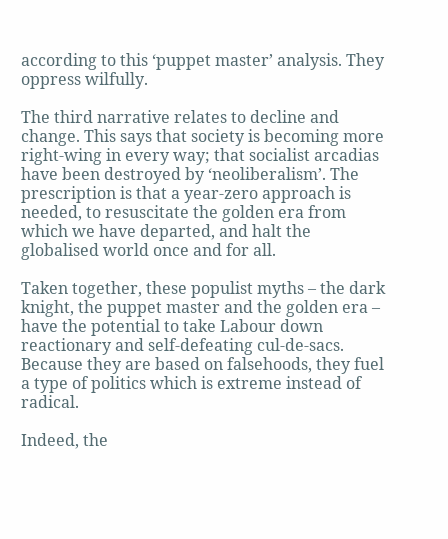according to this ‘puppet master’ analysis. They oppress wilfully.

The third narrative relates to decline and change. This says that society is becoming more right-wing in every way; that socialist arcadias have been destroyed by ‘neoliberalism’. The prescription is that a year-zero approach is needed, to resuscitate the golden era from which we have departed, and halt the globalised world once and for all.

Taken together, these populist myths – the dark knight, the puppet master and the golden era – have the potential to take Labour down reactionary and self-defeating cul-de-sacs. Because they are based on falsehoods, they fuel a type of politics which is extreme instead of radical.

Indeed, the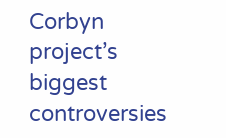Corbyn project’s biggest controversies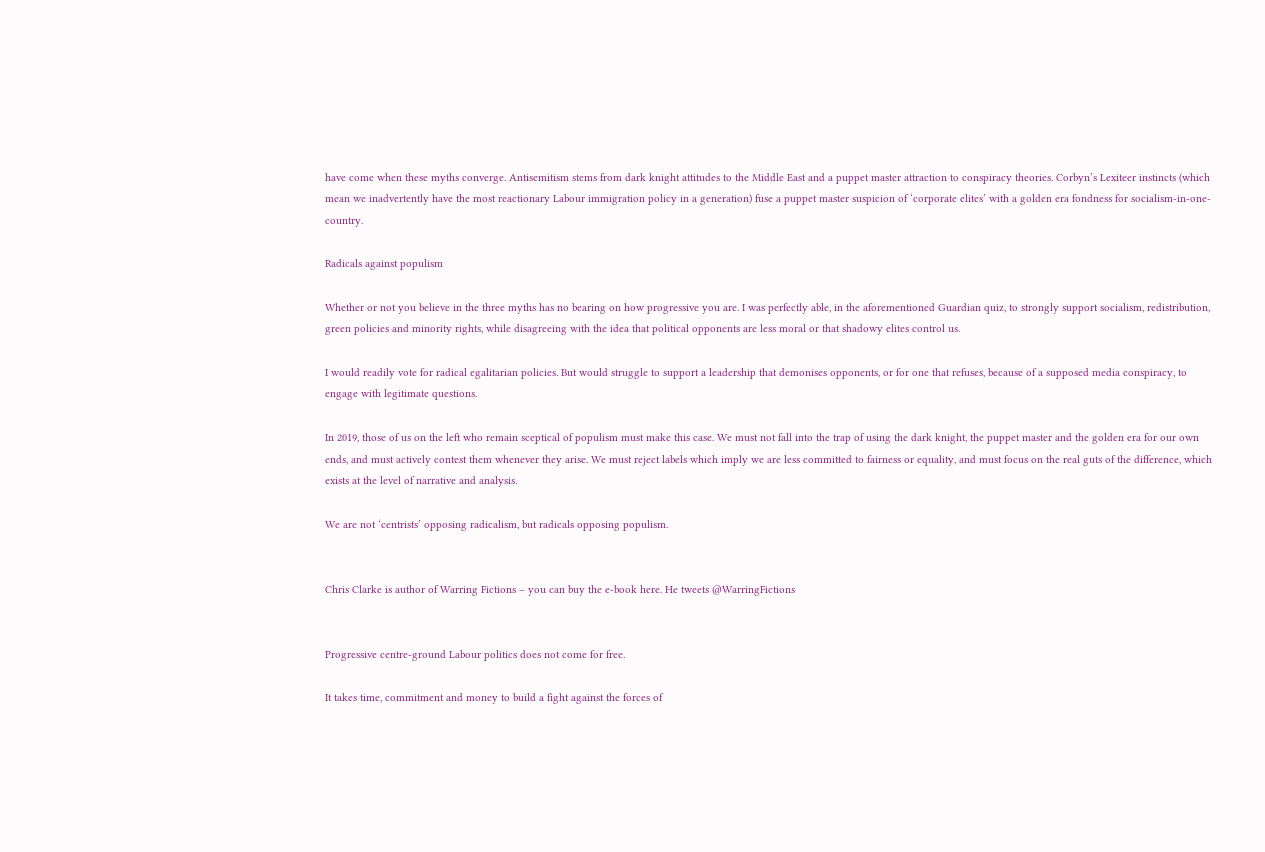have come when these myths converge. Antisemitism stems from dark knight attitudes to the Middle East and a puppet master attraction to conspiracy theories. Corbyn’s Lexiteer instincts (which mean we inadvertently have the most reactionary Labour immigration policy in a generation) fuse a puppet master suspicion of ‘corporate elites’ with a golden era fondness for socialism-in-one-country.

Radicals against populism

Whether or not you believe in the three myths has no bearing on how progressive you are. I was perfectly able, in the aforementioned Guardian quiz, to strongly support socialism, redistribution, green policies and minority rights, while disagreeing with the idea that political opponents are less moral or that shadowy elites control us.

I would readily vote for radical egalitarian policies. But would struggle to support a leadership that demonises opponents, or for one that refuses, because of a supposed media conspiracy, to engage with legitimate questions.

In 2019, those of us on the left who remain sceptical of populism must make this case. We must not fall into the trap of using the dark knight, the puppet master and the golden era for our own ends, and must actively contest them whenever they arise. We must reject labels which imply we are less committed to fairness or equality, and must focus on the real guts of the difference, which exists at the level of narrative and analysis.

We are not ‘centrists’ opposing radicalism, but radicals opposing populism.


Chris Clarke is author of Warring Fictions – you can buy the e-book here. He tweets @WarringFictions


Progressive centre-ground Labour politics does not come for free.

It takes time, commitment and money to build a fight against the forces of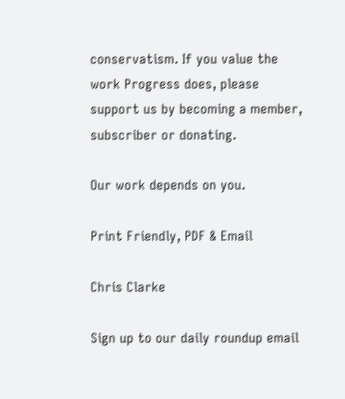conservatism. If you value the work Progress does, please support us by becoming a member, subscriber or donating.

Our work depends on you.

Print Friendly, PDF & Email

Chris Clarke

Sign up to our daily roundup email